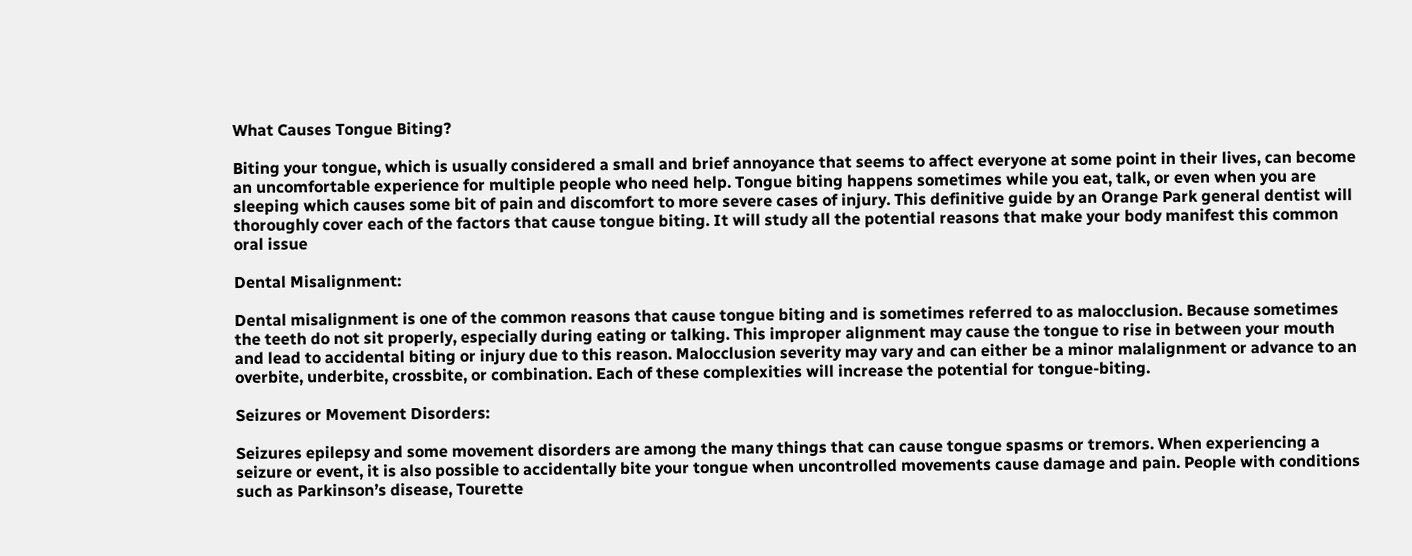What Causes Tongue Biting?

Biting your tongue, which is usually considered a small and brief annoyance that seems to affect everyone at some point in their lives, can become an uncomfortable experience for multiple people who need help. Tongue biting happens sometimes while you eat, talk, or even when you are sleeping which causes some bit of pain and discomfort to more severe cases of injury. This definitive guide by an Orange Park general dentist will thoroughly cover each of the factors that cause tongue biting. It will study all the potential reasons that make your body manifest this common oral issue

Dental Misalignment:

Dental misalignment is one of the common reasons that cause tongue biting and is sometimes referred to as malocclusion. Because sometimes the teeth do not sit properly, especially during eating or talking. This improper alignment may cause the tongue to rise in between your mouth and lead to accidental biting or injury due to this reason. Malocclusion severity may vary and can either be a minor malalignment or advance to an overbite, underbite, crossbite, or combination. Each of these complexities will increase the potential for tongue-biting.

Seizures or Movement Disorders:

Seizures epilepsy and some movement disorders are among the many things that can cause tongue spasms or tremors. When experiencing a seizure or event, it is also possible to accidentally bite your tongue when uncontrolled movements cause damage and pain. People with conditions such as Parkinson’s disease, Tourette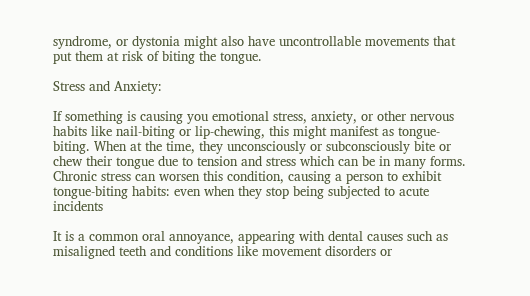syndrome, or dystonia might also have uncontrollable movements that put them at risk of biting the tongue.

Stress and Anxiety:

If something is causing you emotional stress, anxiety, or other nervous habits like nail-biting or lip-chewing, this might manifest as tongue-biting. When at the time, they unconsciously or subconsciously bite or chew their tongue due to tension and stress which can be in many forms. Chronic stress can worsen this condition, causing a person to exhibit tongue-biting habits: even when they stop being subjected to acute incidents

It is a common oral annoyance, appearing with dental causes such as misaligned teeth and conditions like movement disorders or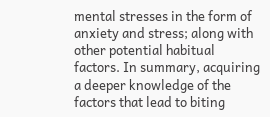mental stresses in the form of anxiety and stress; along with other potential habitual factors. In summary, acquiring a deeper knowledge of the factors that lead to biting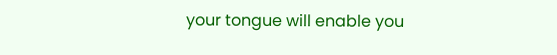your tongue will enable you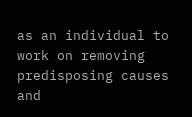as an individual to work on removing predisposing causes and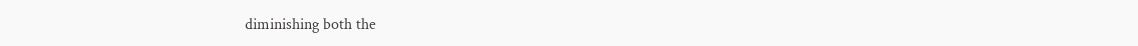diminishing both the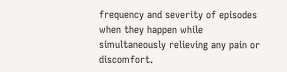frequency and severity of episodes when they happen while simultaneously relieving any pain or discomfort.